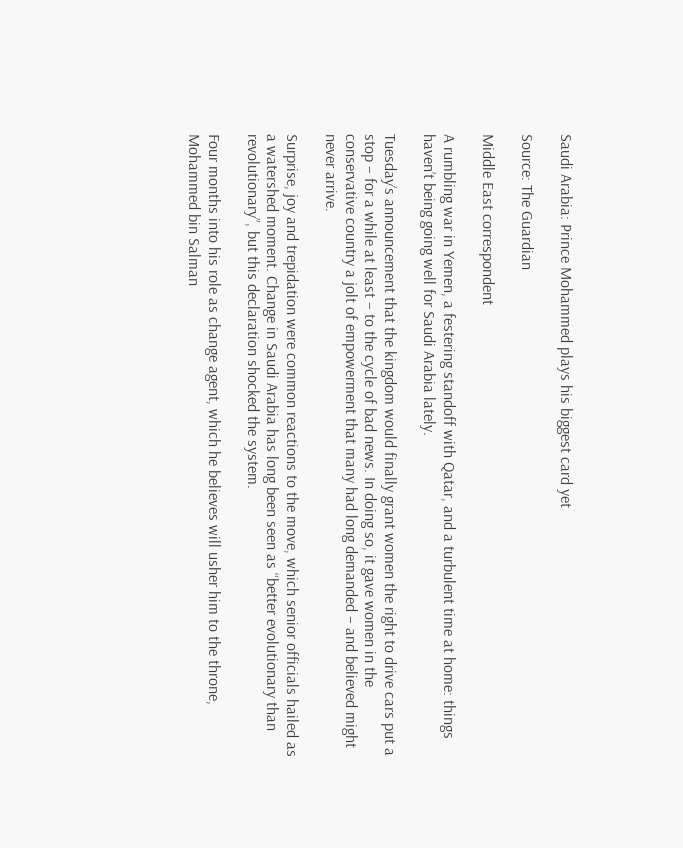Saudi Arabia: Prince Mohammed plays his biggest card yet

Source: The Guardian

Middle East correspondent

A rumbling war in Yemen, a festering standoff with Qatar, and a turbulent time at home: things haven’t being going well for Saudi Arabia lately.

Tuesday’s announcement that the kingdom would finally grant women the right to drive cars put a stop – for a while at least – to the cycle of bad news. In doing so, it gave women in the conservative country a jolt of empowerment that many had long demanded – and believed might never arrive.

Surprise, joy and trepidation were common reactions to the move, which senior officials hailed as a watershed moment. Change in Saudi Arabia has long been seen as “better evolutionary than revolutionary”, but this declaration shocked the system.

Four months into his role as change agent, which he believes will usher him to the throne, Mohammed bin Salman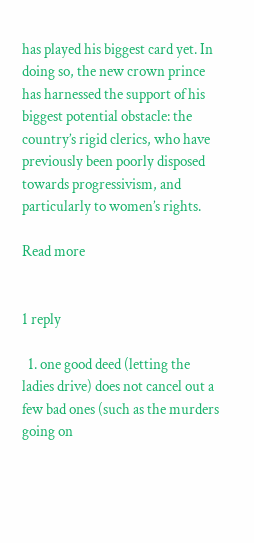has played his biggest card yet. In doing so, the new crown prince has harnessed the support of his biggest potential obstacle: the country’s rigid clerics, who have previously been poorly disposed towards progressivism, and particularly to women’s rights.

Read more


1 reply

  1. one good deed (letting the ladies drive) does not cancel out a few bad ones (such as the murders going on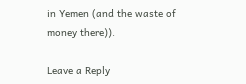in Yemen (and the waste of money there)).

Leave a Reply